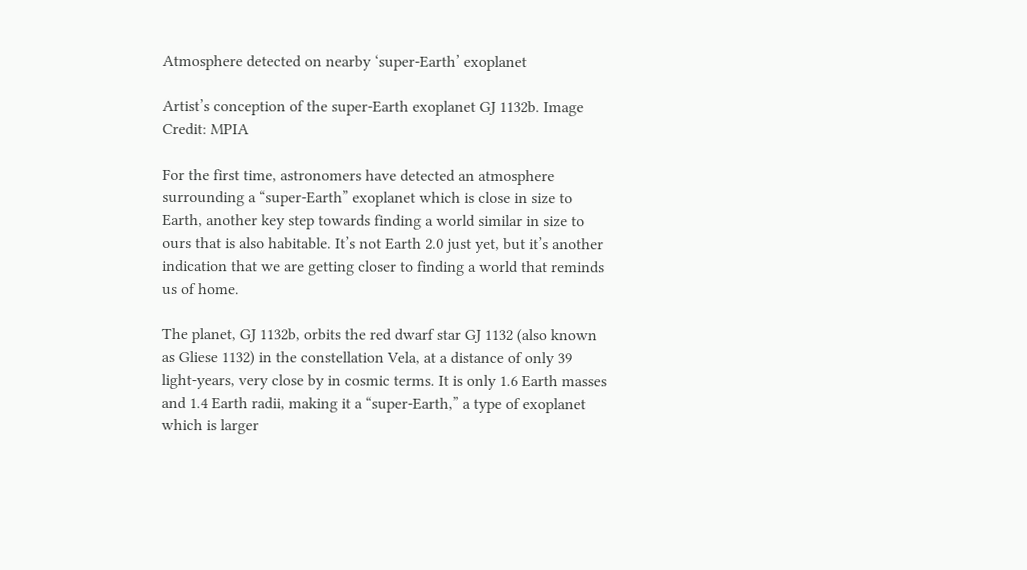Atmosphere detected on nearby ‘super-Earth’ exoplanet

Artist’s conception of the super-Earth exoplanet GJ 1132b. Image Credit: MPIA

For the first time, astronomers have detected an atmosphere surrounding a “super-Earth” exoplanet which is close in size to Earth, another key step towards finding a world similar in size to ours that is also habitable. It’s not Earth 2.0 just yet, but it’s another indication that we are getting closer to finding a world that reminds us of home.

The planet, GJ 1132b, orbits the red dwarf star GJ 1132 (also known as Gliese 1132) in the constellation Vela, at a distance of only 39 light-years, very close by in cosmic terms. It is only 1.6 Earth masses and 1.4 Earth radii, making it a “super-Earth,” a type of exoplanet which is larger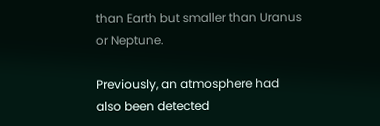than Earth but smaller than Uranus or Neptune.

Previously, an atmosphere had also been detected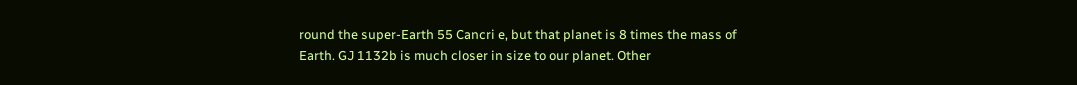round the super-Earth 55 Cancri e, but that planet is 8 times the mass of Earth. GJ 1132b is much closer in size to our planet. Other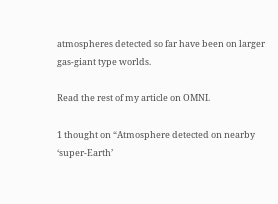atmospheres detected so far have been on larger gas-giant type worlds.

Read the rest of my article on OMNI.

1 thought on “Atmosphere detected on nearby ‘super-Earth’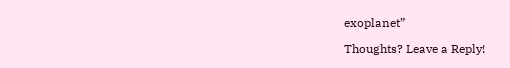exoplanet”

Thoughts? Leave a Reply!